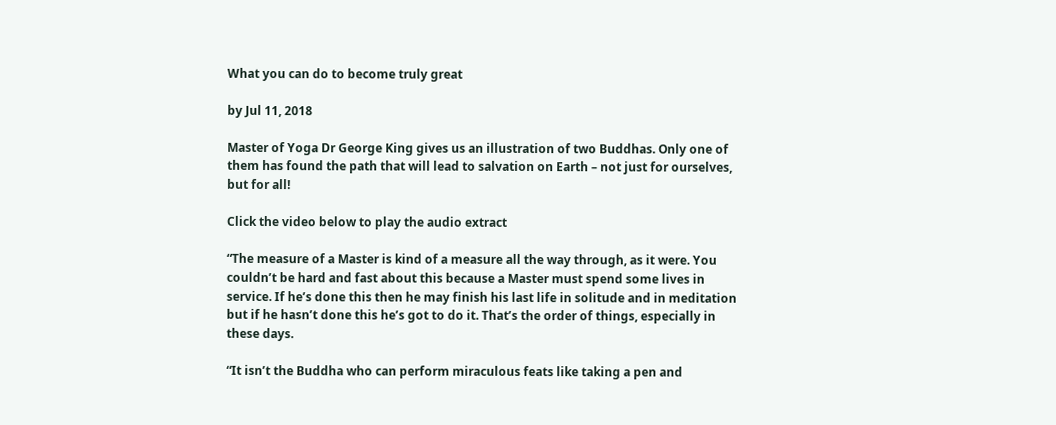What you can do to become truly great

by Jul 11, 2018

Master of Yoga Dr George King gives us an illustration of two Buddhas. Only one of them has found the path that will lead to salvation on Earth – not just for ourselves, but for all!

Click the video below to play the audio extract

“The measure of a Master is kind of a measure all the way through, as it were. You couldn’t be hard and fast about this because a Master must spend some lives in service. If he’s done this then he may finish his last life in solitude and in meditation but if he hasn’t done this he’s got to do it. That’s the order of things, especially in these days.

“It isn’t the Buddha who can perform miraculous feats like taking a pen and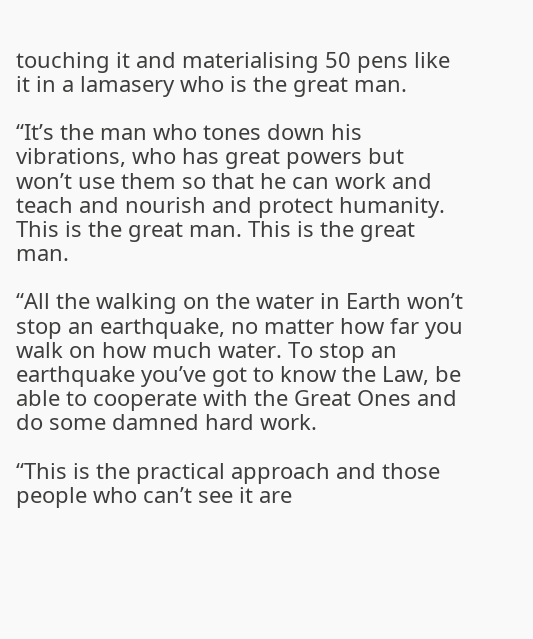touching it and materialising 50 pens like it in a lamasery who is the great man.

“It’s the man who tones down his vibrations, who has great powers but won’t use them so that he can work and teach and nourish and protect humanity. This is the great man. This is the great man.

“All the walking on the water in Earth won’t stop an earthquake, no matter how far you walk on how much water. To stop an earthquake you’ve got to know the Law, be able to cooperate with the Great Ones and do some damned hard work.

“This is the practical approach and those people who can’t see it are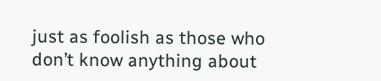just as foolish as those who don’t know anything about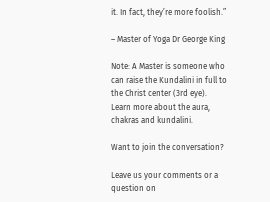it. In fact, they’re more foolish.”

– Master of Yoga Dr George King

Note: A Master is someone who can raise the Kundalini in full to the Christ center (3rd eye).
Learn more about the aura, chakras and kundalini.

Want to join the conversation?

Leave us your comments or a question on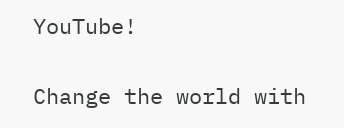YouTube!

Change the world with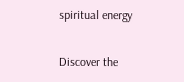spiritual energy

Discover the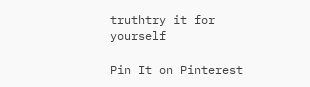truthtry it for yourself

Pin It on Pinterest